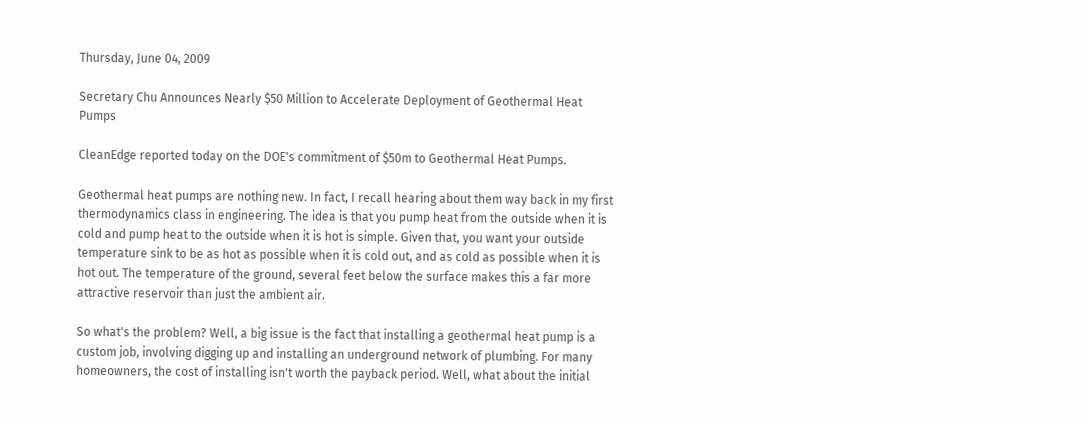Thursday, June 04, 2009

Secretary Chu Announces Nearly $50 Million to Accelerate Deployment of Geothermal Heat Pumps

CleanEdge reported today on the DOE's commitment of $50m to Geothermal Heat Pumps.

Geothermal heat pumps are nothing new. In fact, I recall hearing about them way back in my first thermodynamics class in engineering. The idea is that you pump heat from the outside when it is cold and pump heat to the outside when it is hot is simple. Given that, you want your outside temperature sink to be as hot as possible when it is cold out, and as cold as possible when it is hot out. The temperature of the ground, several feet below the surface makes this a far more attractive reservoir than just the ambient air.

So what's the problem? Well, a big issue is the fact that installing a geothermal heat pump is a custom job, involving digging up and installing an underground network of plumbing. For many homeowners, the cost of installing isn't worth the payback period. Well, what about the initial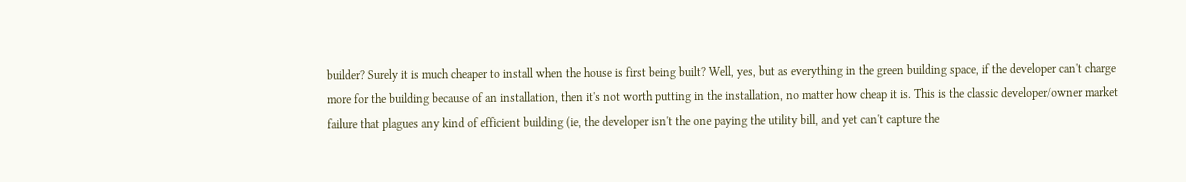builder? Surely it is much cheaper to install when the house is first being built? Well, yes, but as everything in the green building space, if the developer can't charge more for the building because of an installation, then it's not worth putting in the installation, no matter how cheap it is. This is the classic developer/owner market failure that plagues any kind of efficient building (ie, the developer isn't the one paying the utility bill, and yet can't capture the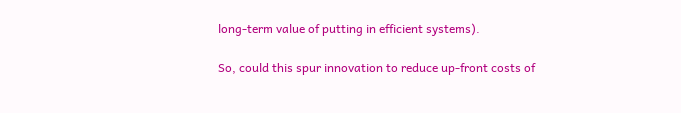long-term value of putting in efficient systems).

So, could this spur innovation to reduce up-front costs of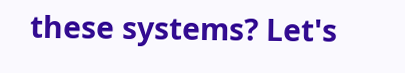these systems? Let's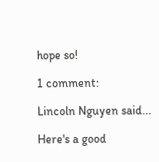hope so!

1 comment:

Lincoln Nguyen said...

Here's a good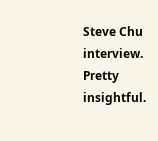Steve Chu interview. Pretty insightful.